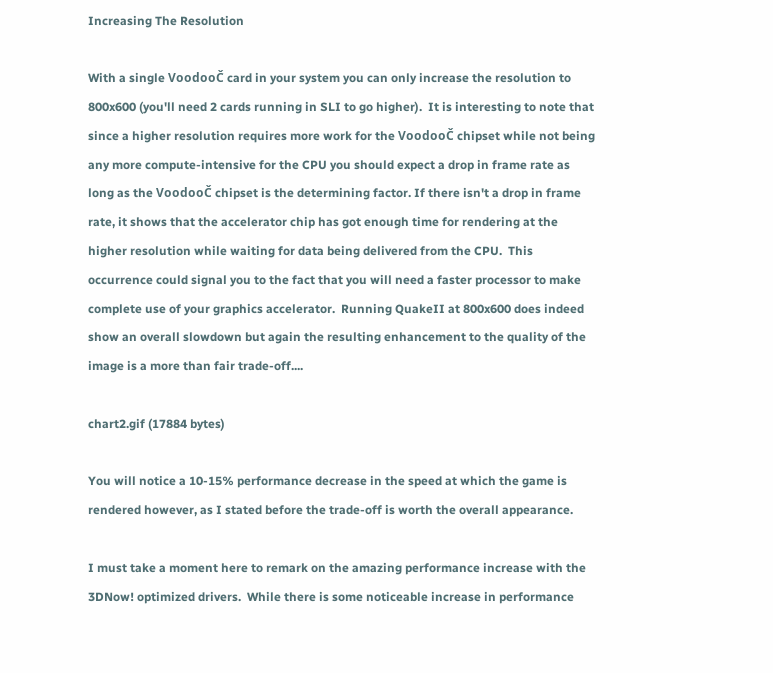Increasing The Resolution

With a single VoodooČ card in your system you can only increase the resolution to 800x600 (you'll need 2 cards running in SLI to go higher).  It is interesting to note that since a higher resolution requires more work for the VoodooČ chipset while not being any more compute-intensive for the CPU you should expect a drop in frame rate as long as the VoodooČ chipset is the determining factor. If there isn't a drop in frame rate, it shows that the accelerator chip has got enough time for rendering at the higher resolution while waiting for data being delivered from the CPU.  This occurrence could signal you to the fact that you will need a faster processor to make complete use of your graphics accelerator.  Running QuakeII at 800x600 does indeed show an overall slowdown but again the resulting enhancement to the quality of the image is a more than fair trade-off....

chart2.gif (17884 bytes)

You will notice a 10-15% performance decrease in the speed at which the game is rendered however, as I stated before the trade-off is worth the overall appearance.

I must take a moment here to remark on the amazing performance increase with the 3DNow! optimized drivers.  While there is some noticeable increase in performance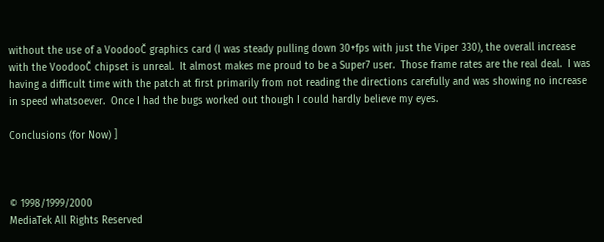without the use of a VoodooČ graphics card (I was steady pulling down 30+fps with just the Viper 330), the overall increase with the VoodooČ chipset is unreal.  It almost makes me proud to be a Super7 user.  Those frame rates are the real deal.  I was having a difficult time with the patch at first primarily from not reading the directions carefully and was showing no increase in speed whatsoever.  Once I had the bugs worked out though I could hardly believe my eyes.

Conclusions (for Now) ]



© 1998/1999/2000
MediaTek All Rights Reserved